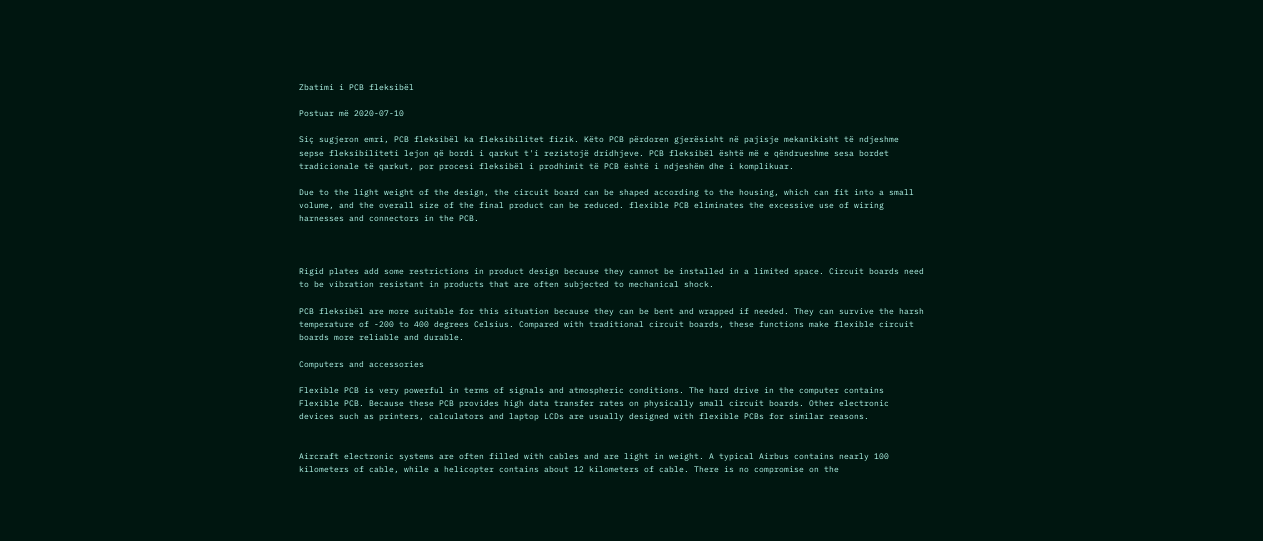Zbatimi i PCB fleksibël

Postuar më 2020-07-10

Siç sugjeron emri, PCB fleksibël ka fleksibilitet fizik. Këto PCB përdoren gjerësisht në pajisje mekanikisht të ndjeshme sepse fleksibiliteti lejon që bordi i qarkut t'i rezistojë dridhjeve. PCB fleksibël është më e qëndrueshme sesa bordet tradicionale të qarkut, por procesi fleksibël i prodhimit të PCB është i ndjeshëm dhe i komplikuar.

Due to the light weight of the design, the circuit board can be shaped according to the housing, which can fit into a small volume, and the overall size of the final product can be reduced. flexible PCB eliminates the excessive use of wiring harnesses and connectors in the PCB.



Rigid plates add some restrictions in product design because they cannot be installed in a limited space. Circuit boards need to be vibration resistant in products that are often subjected to mechanical shock.

PCB fleksibël are more suitable for this situation because they can be bent and wrapped if needed. They can survive the harsh temperature of -200 to 400 degrees Celsius. Compared with traditional circuit boards, these functions make flexible circuit boards more reliable and durable.

Computers and accessories

Flexible PCB is very powerful in terms of signals and atmospheric conditions. The hard drive in the computer contains Flexible PCB. Because these PCB provides high data transfer rates on physically small circuit boards. Other electronic devices such as printers, calculators and laptop LCDs are usually designed with flexible PCBs for similar reasons.


Aircraft electronic systems are often filled with cables and are light in weight. A typical Airbus contains nearly 100 kilometers of cable, while a helicopter contains about 12 kilometers of cable. There is no compromise on the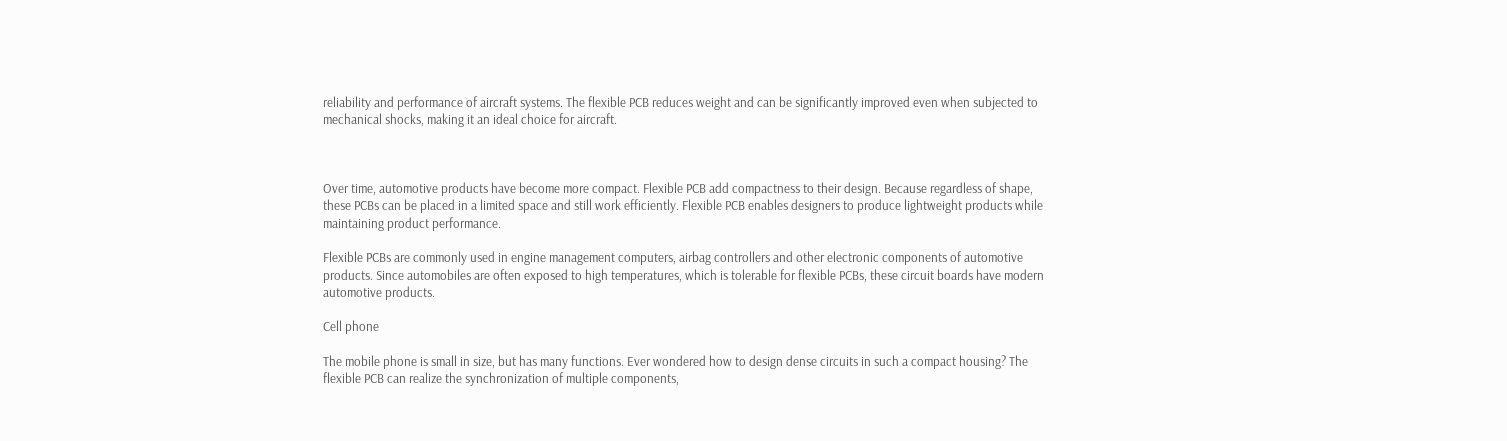reliability and performance of aircraft systems. The flexible PCB reduces weight and can be significantly improved even when subjected to mechanical shocks, making it an ideal choice for aircraft.



Over time, automotive products have become more compact. Flexible PCB add compactness to their design. Because regardless of shape, these PCBs can be placed in a limited space and still work efficiently. Flexible PCB enables designers to produce lightweight products while maintaining product performance.

Flexible PCBs are commonly used in engine management computers, airbag controllers and other electronic components of automotive products. Since automobiles are often exposed to high temperatures, which is tolerable for flexible PCBs, these circuit boards have modern automotive products.

Cell phone

The mobile phone is small in size, but has many functions. Ever wondered how to design dense circuits in such a compact housing? The flexible PCB can realize the synchronization of multiple components,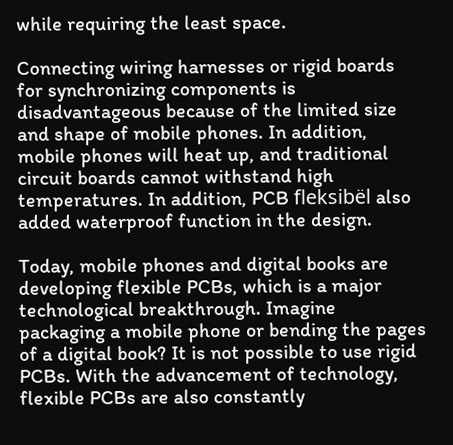while requiring the least space.

Connecting wiring harnesses or rigid boards for synchronizing components is disadvantageous because of the limited size and shape of mobile phones. In addition, mobile phones will heat up, and traditional circuit boards cannot withstand high temperatures. In addition, PCB fleksibël also added waterproof function in the design.

Today, mobile phones and digital books are developing flexible PCBs, which is a major technological breakthrough. Imagine packaging a mobile phone or bending the pages of a digital book? It is not possible to use rigid PCBs. With the advancement of technology, flexible PCBs are also constantly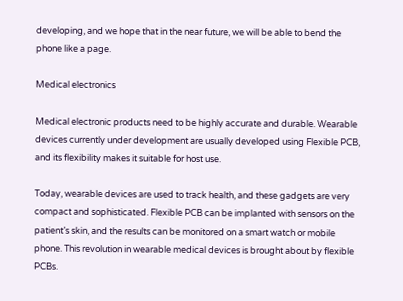developing, and we hope that in the near future, we will be able to bend the phone like a page.

Medical electronics

Medical electronic products need to be highly accurate and durable. Wearable devices currently under development are usually developed using Flexible PCB, and its flexibility makes it suitable for host use.

Today, wearable devices are used to track health, and these gadgets are very compact and sophisticated. Flexible PCB can be implanted with sensors on the patient’s skin, and the results can be monitored on a smart watch or mobile phone. This revolution in wearable medical devices is brought about by flexible PCBs.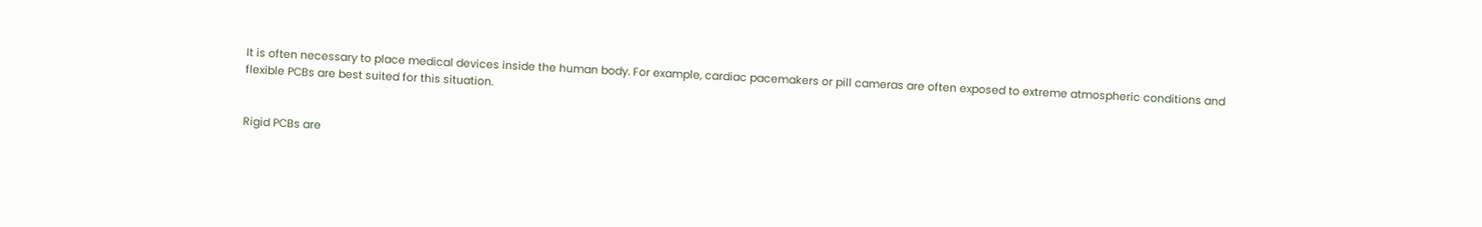It is often necessary to place medical devices inside the human body. For example, cardiac pacemakers or pill cameras are often exposed to extreme atmospheric conditions and flexible PCBs are best suited for this situation.


Rigid PCBs are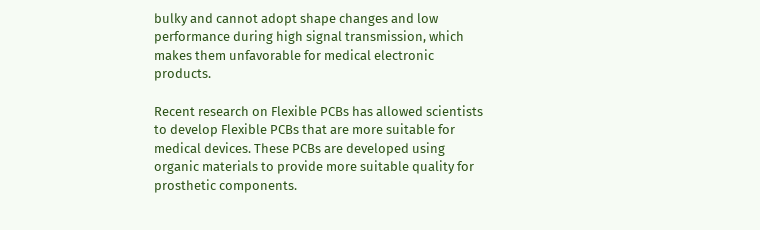bulky and cannot adopt shape changes and low performance during high signal transmission, which makes them unfavorable for medical electronic products.

Recent research on Flexible PCBs has allowed scientists to develop Flexible PCBs that are more suitable for medical devices. These PCBs are developed using organic materials to provide more suitable quality for prosthetic components.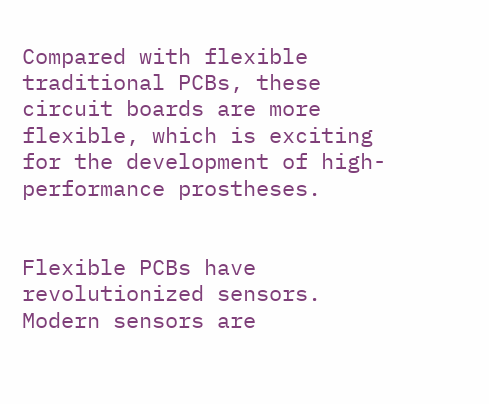Compared with flexible traditional PCBs, these circuit boards are more flexible, which is exciting for the development of high-performance prostheses.


Flexible PCBs have revolutionized sensors. Modern sensors are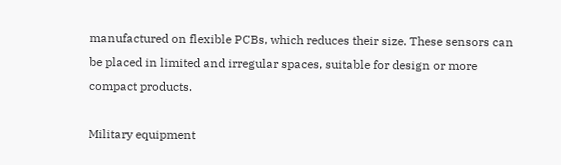manufactured on flexible PCBs, which reduces their size. These sensors can be placed in limited and irregular spaces, suitable for design or more compact products.

Military equipment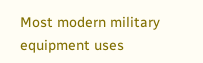Most modern military equipment uses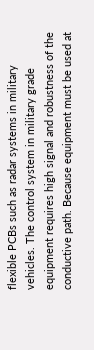flexible PCBs such as radar systems in military vehicles. The control system in military grade equipment requires high signal and robustness of the conductive path. Because equipment must be used at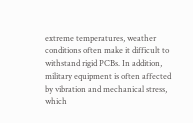extreme temperatures, weather conditions often make it difficult to withstand rigid PCBs. In addition, military equipment is often affected by vibration and mechanical stress, which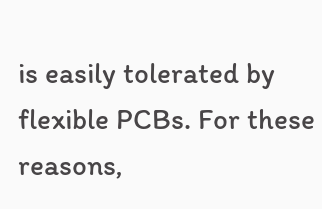is easily tolerated by flexible PCBs. For these reasons,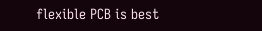flexible PCB is best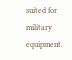suited for military equipment.